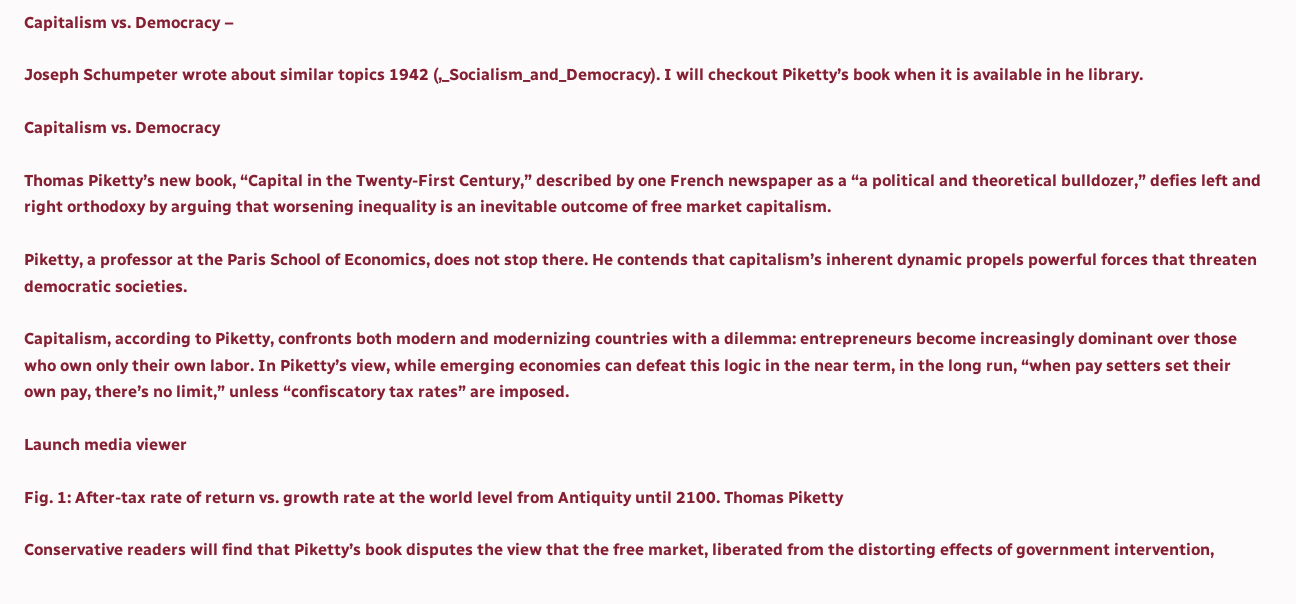Capitalism vs. Democracy –

Joseph Schumpeter wrote about similar topics 1942 (,_Socialism_and_Democracy). I will checkout Piketty’s book when it is available in he library.

Capitalism vs. Democracy

Thomas Piketty’s new book, “Capital in the Twenty-First Century,” described by one French newspaper as a “a political and theoretical bulldozer,” defies left and right orthodoxy by arguing that worsening inequality is an inevitable outcome of free market capitalism.

Piketty, a professor at the Paris School of Economics, does not stop there. He contends that capitalism’s inherent dynamic propels powerful forces that threaten democratic societies.

Capitalism, according to Piketty, confronts both modern and modernizing countries with a dilemma: entrepreneurs become increasingly dominant over those who own only their own labor. In Piketty’s view, while emerging economies can defeat this logic in the near term, in the long run, “when pay setters set their own pay, there’s no limit,” unless “confiscatory tax rates” are imposed.

Launch media viewer

Fig. 1: After-tax rate of return vs. growth rate at the world level from Antiquity until 2100. Thomas Piketty

Conservative readers will find that Piketty’s book disputes the view that the free market, liberated from the distorting effects of government intervention,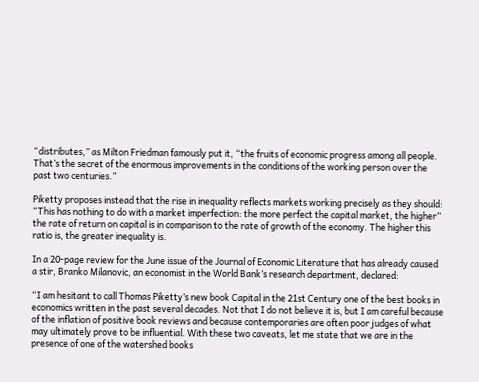“distributes,” as Milton Friedman famously put it, “the fruits of economic progress among all people. That’s the secret of the enormous improvements in the conditions of the working person over the past two centuries.”

Piketty proposes instead that the rise in inequality reflects markets working precisely as they should: “This has nothing to do with a market imperfection: the more perfect the capital market, the higher” the rate of return on capital is in comparison to the rate of growth of the economy. The higher this ratio is, the greater inequality is.

In a 20-page review for the June issue of the Journal of Economic Literature that has already caused a stir, Branko Milanovic, an economist in the World Bank’s research department, declared:

“I am hesitant to call Thomas Piketty’s new book Capital in the 21st Century one of the best books in economics written in the past several decades. Not that I do not believe it is, but I am careful because of the inflation of positive book reviews and because contemporaries are often poor judges of what may ultimately prove to be influential. With these two caveats, let me state that we are in the presence of one of the watershed books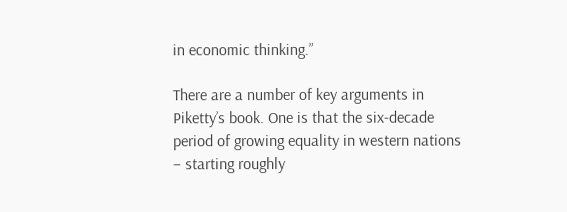in economic thinking.”

There are a number of key arguments in Piketty’s book. One is that the six-decade period of growing equality in western nations – starting roughly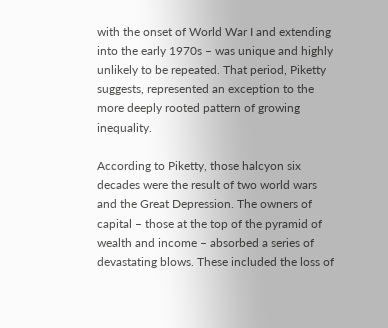with the onset of World War I and extending into the early 1970s – was unique and highly unlikely to be repeated. That period, Piketty suggests, represented an exception to the more deeply rooted pattern of growing inequality.

According to Piketty, those halcyon six decades were the result of two world wars and the Great Depression. The owners of capital – those at the top of the pyramid of wealth and income – absorbed a series of devastating blows. These included the loss of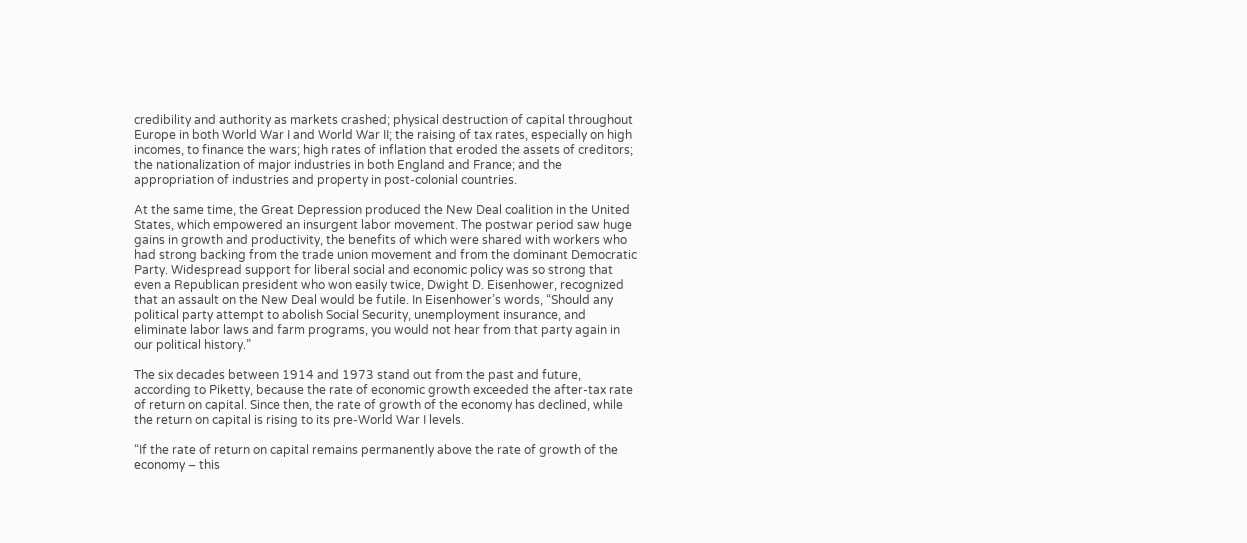credibility and authority as markets crashed; physical destruction of capital throughout Europe in both World War I and World War II; the raising of tax rates, especially on high incomes, to finance the wars; high rates of inflation that eroded the assets of creditors; the nationalization of major industries in both England and France; and the appropriation of industries and property in post-colonial countries.

At the same time, the Great Depression produced the New Deal coalition in the United States, which empowered an insurgent labor movement. The postwar period saw huge gains in growth and productivity, the benefits of which were shared with workers who had strong backing from the trade union movement and from the dominant Democratic Party. Widespread support for liberal social and economic policy was so strong that even a Republican president who won easily twice, Dwight D. Eisenhower, recognized that an assault on the New Deal would be futile. In Eisenhower’s words, “Should any political party attempt to abolish Social Security, unemployment insurance, and eliminate labor laws and farm programs, you would not hear from that party again in our political history.”

The six decades between 1914 and 1973 stand out from the past and future, according to Piketty, because the rate of economic growth exceeded the after-tax rate of return on capital. Since then, the rate of growth of the economy has declined, while the return on capital is rising to its pre-World War I levels.

“If the rate of return on capital remains permanently above the rate of growth of the economy – this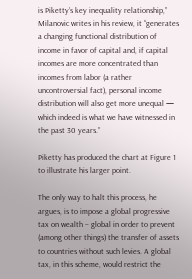is Piketty’s key inequality relationship,” Milanovic writes in his review, it “generates a changing functional distribution of income in favor of capital and, if capital incomes are more concentrated than incomes from labor (a rather uncontroversial fact), personal income distribution will also get more unequal — which indeed is what we have witnessed in the past 30 years.”

Piketty has produced the chart at Figure 1 to illustrate his larger point.

The only way to halt this process, he argues, is to impose a global progressive tax on wealth – global in order to prevent (among other things) the transfer of assets to countries without such levies. A global tax, in this scheme, would restrict the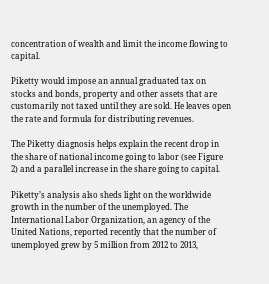concentration of wealth and limit the income flowing to capital.

Piketty would impose an annual graduated tax on stocks and bonds, property and other assets that are customarily not taxed until they are sold. He leaves open the rate and formula for distributing revenues.

The Piketty diagnosis helps explain the recent drop in the share of national income going to labor (see Figure 2) and a parallel increase in the share going to capital.

Piketty’s analysis also sheds light on the worldwide growth in the number of the unemployed. The International Labor Organization, an agency of the United Nations, reported recently that the number of unemployed grew by 5 million from 2012 to 2013,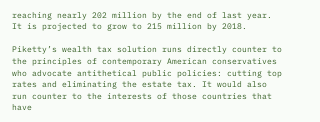reaching nearly 202 million by the end of last year. It is projected to grow to 215 million by 2018.

Piketty’s wealth tax solution runs directly counter to the principles of contemporary American conservatives who advocate antithetical public policies: cutting top rates and eliminating the estate tax. It would also run counter to the interests of those countries that have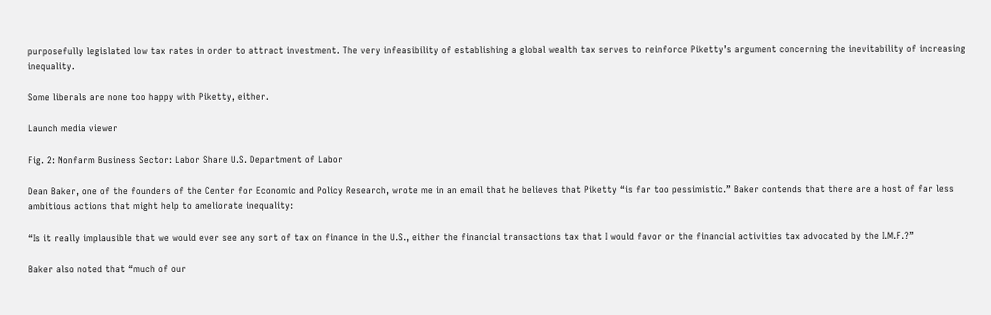purposefully legislated low tax rates in order to attract investment. The very infeasibility of establishing a global wealth tax serves to reinforce Piketty’s argument concerning the inevitability of increasing inequality.

Some liberals are none too happy with Piketty, either.

Launch media viewer

Fig. 2: Nonfarm Business Sector: Labor Share U.S. Department of Labor

Dean Baker, one of the founders of the Center for Economic and Policy Research, wrote me in an email that he believes that Piketty “is far too pessimistic.” Baker contends that there are a host of far less ambitious actions that might help to ameliorate inequality:

“Is it really implausible that we would ever see any sort of tax on finance in the U.S., either the financial transactions tax that I would favor or the financial activities tax advocated by the I.M.F.?”

Baker also noted that “much of our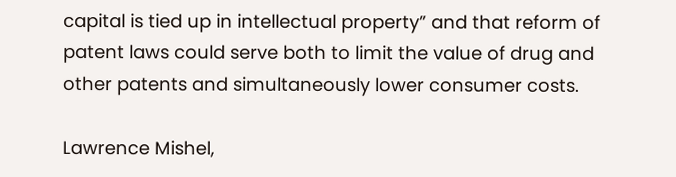capital is tied up in intellectual property” and that reform of patent laws could serve both to limit the value of drug and other patents and simultaneously lower consumer costs.

Lawrence Mishel,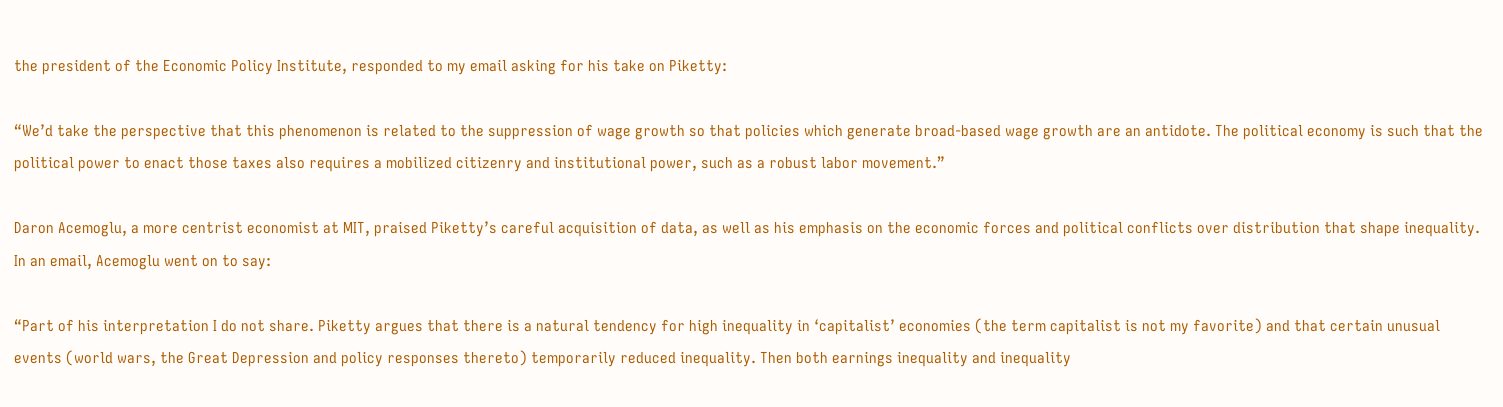the president of the Economic Policy Institute, responded to my email asking for his take on Piketty:

“We’d take the perspective that this phenomenon is related to the suppression of wage growth so that policies which generate broad-based wage growth are an antidote. The political economy is such that the political power to enact those taxes also requires a mobilized citizenry and institutional power, such as a robust labor movement.”

Daron Acemoglu, a more centrist economist at MIT, praised Piketty’s careful acquisition of data, as well as his emphasis on the economic forces and political conflicts over distribution that shape inequality. In an email, Acemoglu went on to say:

“Part of his interpretation I do not share. Piketty argues that there is a natural tendency for high inequality in ‘capitalist’ economies (the term capitalist is not my favorite) and that certain unusual events (world wars, the Great Depression and policy responses thereto) temporarily reduced inequality. Then both earnings inequality and inequality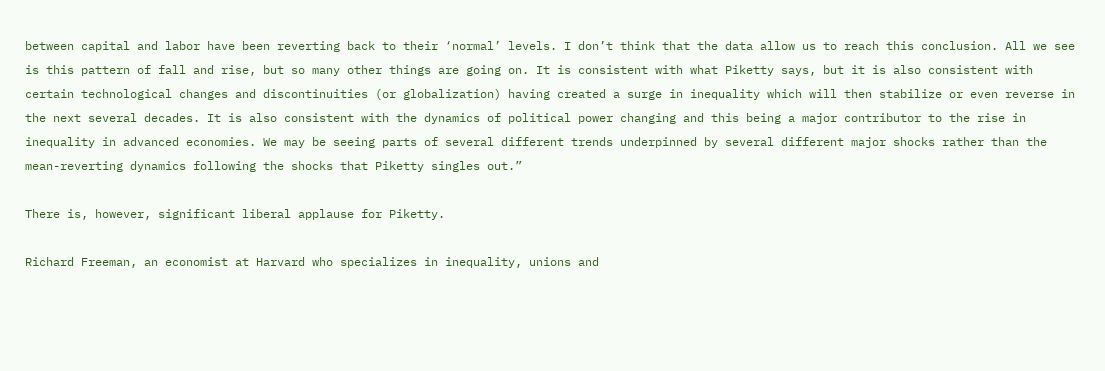between capital and labor have been reverting back to their ‘normal’ levels. I don’t think that the data allow us to reach this conclusion. All we see is this pattern of fall and rise, but so many other things are going on. It is consistent with what Piketty says, but it is also consistent with certain technological changes and discontinuities (or globalization) having created a surge in inequality which will then stabilize or even reverse in the next several decades. It is also consistent with the dynamics of political power changing and this being a major contributor to the rise in inequality in advanced economies. We may be seeing parts of several different trends underpinned by several different major shocks rather than the mean-reverting dynamics following the shocks that Piketty singles out.”

There is, however, significant liberal applause for Piketty.

Richard Freeman, an economist at Harvard who specializes in inequality, unions and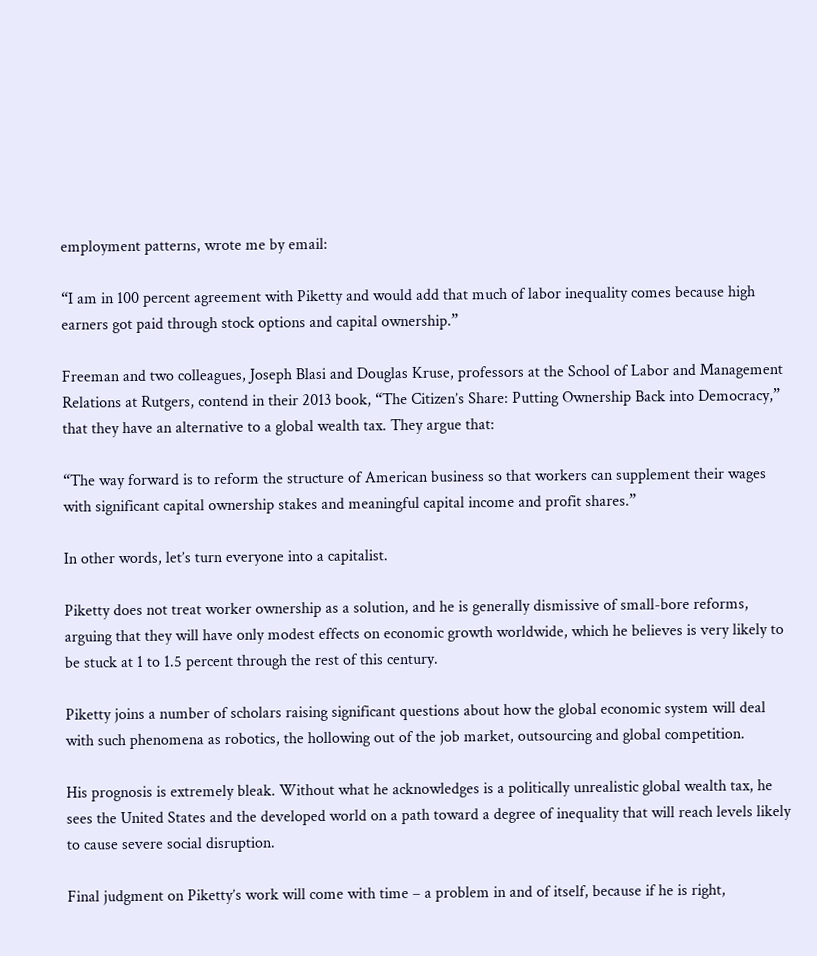employment patterns, wrote me by email:

“I am in 100 percent agreement with Piketty and would add that much of labor inequality comes because high earners got paid through stock options and capital ownership.”

Freeman and two colleagues, Joseph Blasi and Douglas Kruse, professors at the School of Labor and Management Relations at Rutgers, contend in their 2013 book, “The Citizen’s Share: Putting Ownership Back into Democracy,” that they have an alternative to a global wealth tax. They argue that:

“The way forward is to reform the structure of American business so that workers can supplement their wages with significant capital ownership stakes and meaningful capital income and profit shares.”

In other words, let’s turn everyone into a capitalist.

Piketty does not treat worker ownership as a solution, and he is generally dismissive of small-bore reforms, arguing that they will have only modest effects on economic growth worldwide, which he believes is very likely to be stuck at 1 to 1.5 percent through the rest of this century.

Piketty joins a number of scholars raising significant questions about how the global economic system will deal with such phenomena as robotics, the hollowing out of the job market, outsourcing and global competition.

His prognosis is extremely bleak. Without what he acknowledges is a politically unrealistic global wealth tax, he sees the United States and the developed world on a path toward a degree of inequality that will reach levels likely to cause severe social disruption.

Final judgment on Piketty’s work will come with time – a problem in and of itself, because if he is right,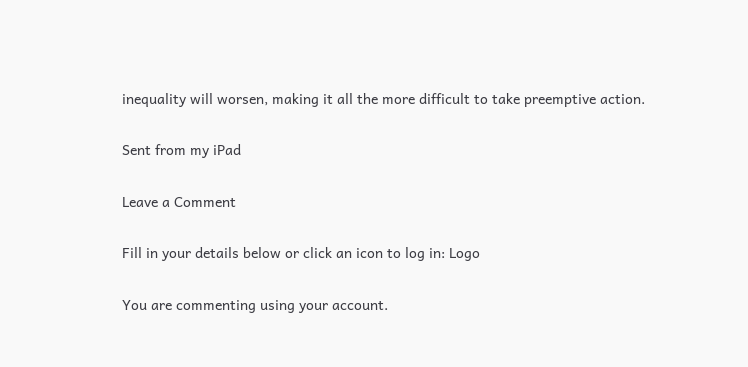inequality will worsen, making it all the more difficult to take preemptive action.

Sent from my iPad

Leave a Comment

Fill in your details below or click an icon to log in: Logo

You are commenting using your account.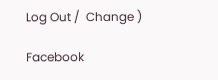Log Out /  Change )

Facebook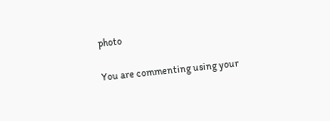photo

You are commenting using your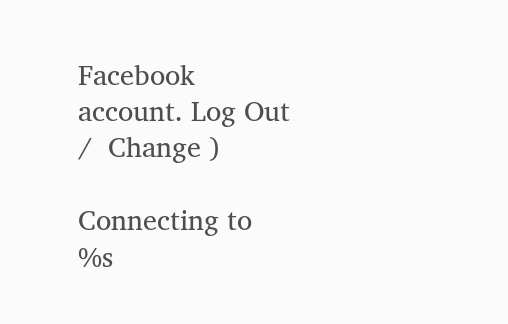Facebook account. Log Out /  Change )

Connecting to %s